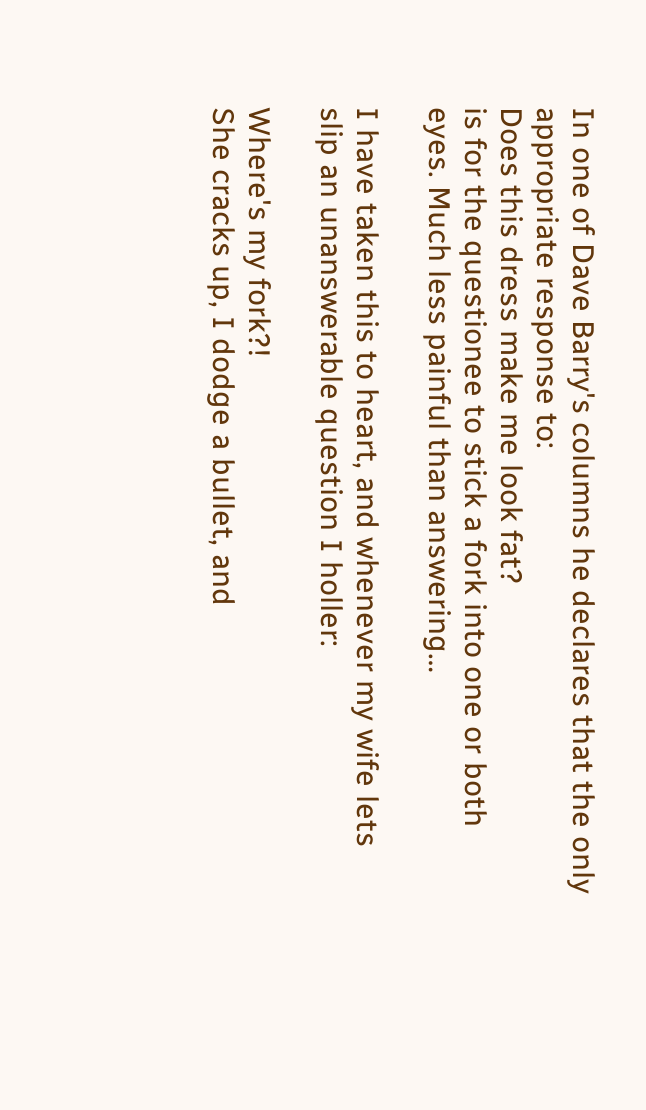In one of Dave Barry's columns he declares that the only appropriate response to:
Does this dress make me look fat?
is for the questionee to stick a fork into one or both eyes. Much less painful than answering…

I have taken this to heart, and whenever my wife lets slip an unanswerable question I holler:

Where's my fork?!
She cracks up, I dodge a bullet, and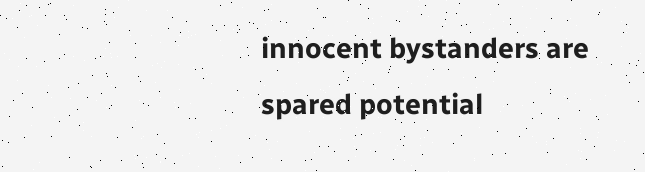innocent bystanders are spared potential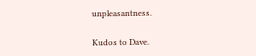unpleasantness.

Kudos to Dave.